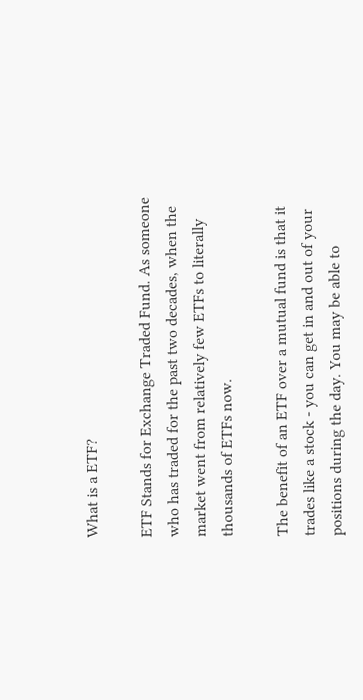What is a ETF?

ETF Stands for Exchange Traded Fund. As someone who has traded for the past two decades, when the market went from relatively few ETFs to literally thousands of ETFs now.

The benefit of an ETF over a mutual fund is that it trades like a stock - you can get in and out of your positions during the day. You may be able to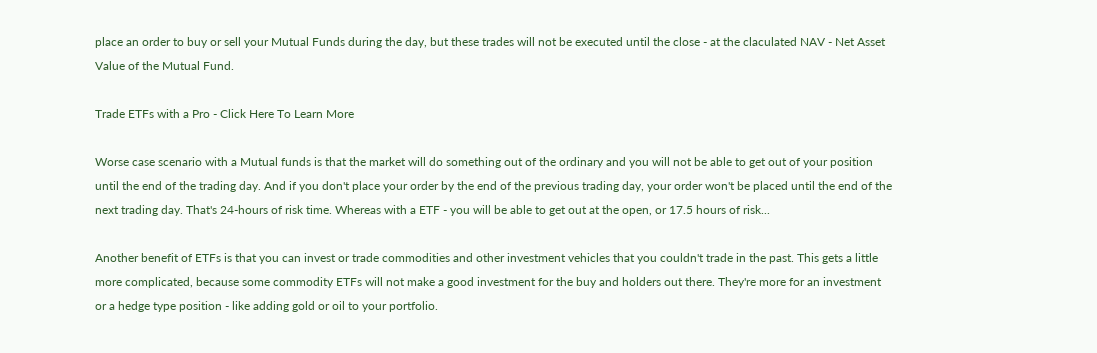place an order to buy or sell your Mutual Funds during the day, but these trades will not be executed until the close - at the claculated NAV - Net Asset Value of the Mutual Fund.

Trade ETFs with a Pro - Click Here To Learn More

Worse case scenario with a Mutual funds is that the market will do something out of the ordinary and you will not be able to get out of your position until the end of the trading day. And if you don't place your order by the end of the previous trading day, your order won't be placed until the end of the next trading day. That's 24-hours of risk time. Whereas with a ETF - you will be able to get out at the open, or 17.5 hours of risk...

Another benefit of ETFs is that you can invest or trade commodities and other investment vehicles that you couldn't trade in the past. This gets a little more complicated, because some commodity ETFs will not make a good investment for the buy and holders out there. They're more for an investment or a hedge type position - like adding gold or oil to your portfolio.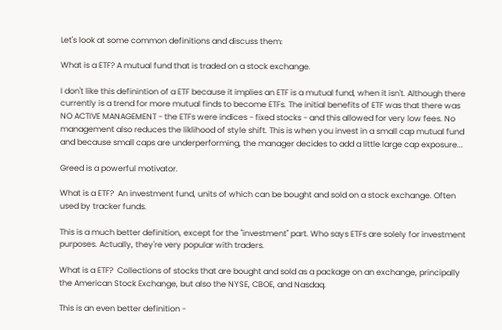Let's look at some common definitions and discuss them:

What is a ETF? A mutual fund that is traded on a stock exchange.

I don't like this definintion of a ETF because it implies an ETF is a mutual fund, when it isn't. Although there currently is a trend for more mutual finds to become ETFs. The initial benefits of ETF was that there was NO ACTIVE MANAGEMENT - the ETFs were indices - fixed stocks - and this allowed for very low fees. No management also reduces the liklihood of style shift. This is when you invest in a small cap mutual fund and because small caps are underperforming, the manager decides to add a little large cap exposure...

Greed is a powerful motivator.

What is a ETF?  An investment fund, units of which can be bought and sold on a stock exchange. Often used by tracker funds.

This is a much better definition, except for the "investment" part. Who says ETFs are solely for investment purposes. Actually, they're very popular with traders.

What is a ETF?  Collections of stocks that are bought and sold as a package on an exchange, principally the American Stock Exchange, but also the NYSE, CBOE, and Nasdaq.

This is an even better definition -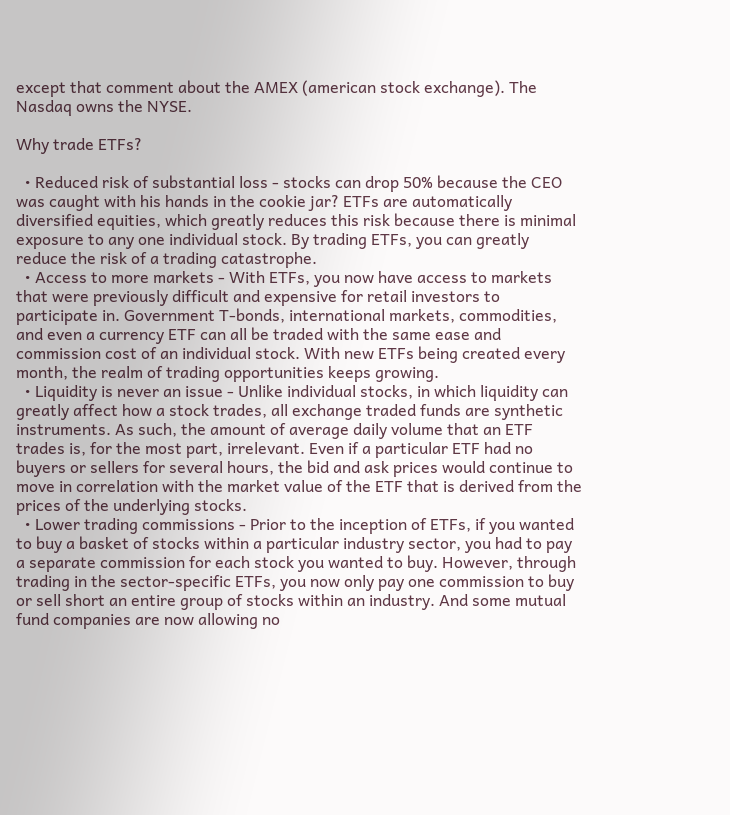except that comment about the AMEX (american stock exchange). The Nasdaq owns the NYSE.

Why trade ETFs?

  • Reduced risk of substantial loss - stocks can drop 50% because the CEO was caught with his hands in the cookie jar? ETFs are automatically diversified equities, which greatly reduces this risk because there is minimal exposure to any one individual stock. By trading ETFs, you can greatly reduce the risk of a trading catastrophe.
  • Access to more markets - With ETFs, you now have access to markets that were previously difficult and expensive for retail investors to participate in. Government T-bonds, international markets, commodities, and even a currency ETF can all be traded with the same ease and commission cost of an individual stock. With new ETFs being created every month, the realm of trading opportunities keeps growing.
  • Liquidity is never an issue - Unlike individual stocks, in which liquidity can greatly affect how a stock trades, all exchange traded funds are synthetic instruments. As such, the amount of average daily volume that an ETF trades is, for the most part, irrelevant. Even if a particular ETF had no buyers or sellers for several hours, the bid and ask prices would continue to move in correlation with the market value of the ETF that is derived from the prices of the underlying stocks.
  • Lower trading commissions - Prior to the inception of ETFs, if you wanted to buy a basket of stocks within a particular industry sector, you had to pay a separate commission for each stock you wanted to buy. However, through trading in the sector-specific ETFs, you now only pay one commission to buy or sell short an entire group of stocks within an industry. And some mutual fund companies are now allowing no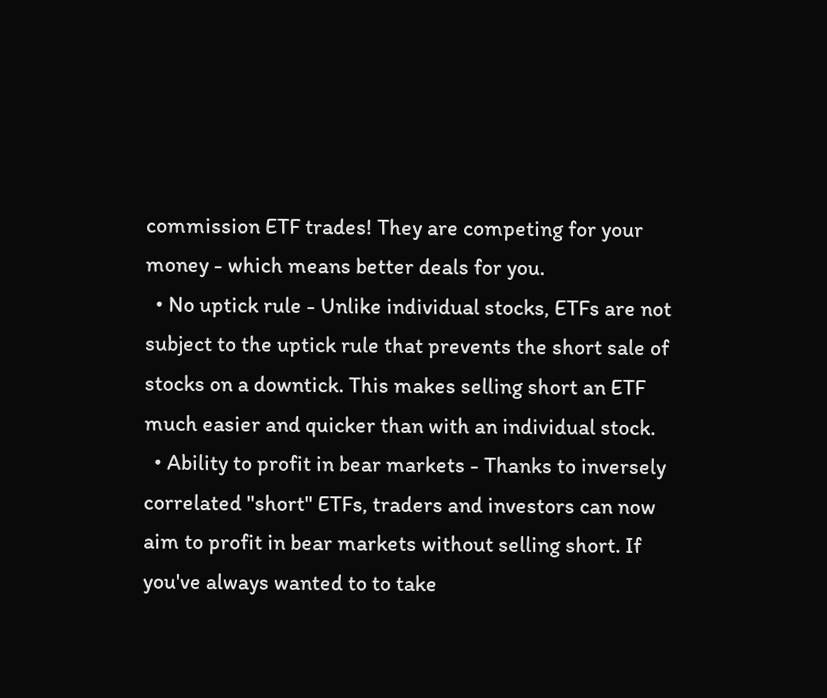commission ETF trades! They are competing for your money - which means better deals for you.
  • No uptick rule - Unlike individual stocks, ETFs are not subject to the uptick rule that prevents the short sale of stocks on a downtick. This makes selling short an ETF much easier and quicker than with an individual stock.
  • Ability to profit in bear markets - Thanks to inversely correlated "short" ETFs, traders and investors can now aim to profit in bear markets without selling short. If you've always wanted to to take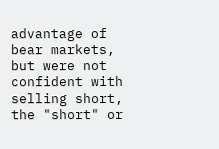advantage of bear markets, but were not confident with selling short, the "short" or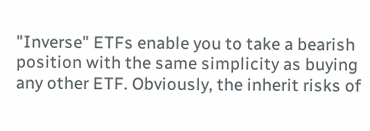"Inverse" ETFs enable you to take a bearish position with the same simplicity as buying any other ETF. Obviously, the inherit risks of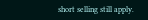short selling still apply.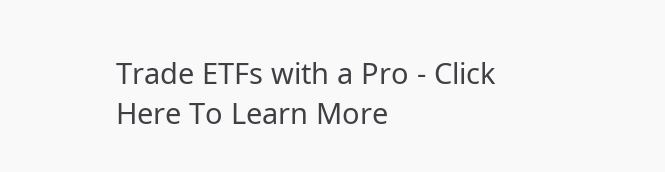Trade ETFs with a Pro - Click Here To Learn More